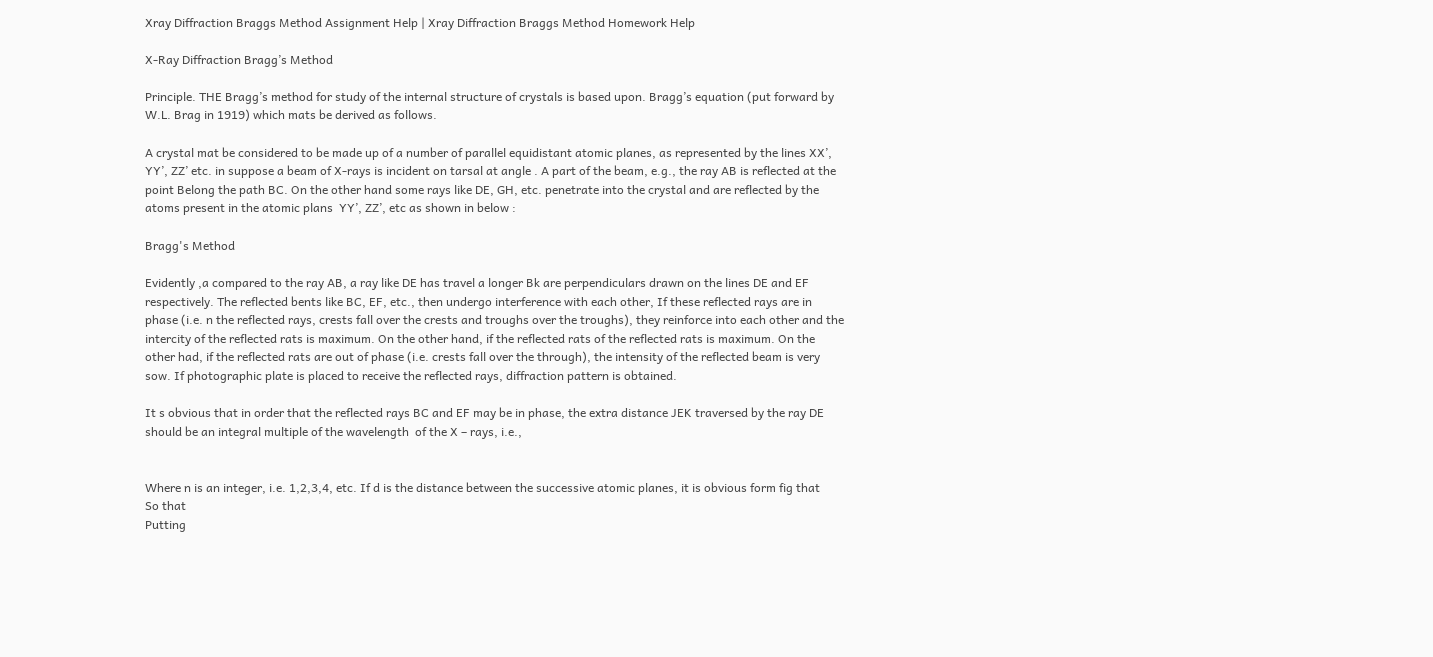Xray Diffraction Braggs Method Assignment Help | Xray Diffraction Braggs Method Homework Help

X-Ray Diffraction Bragg’s Method

Principle. THE Bragg’s method for study of the internal structure of crystals is based upon. Bragg’s equation (put forward by W.L. Brag in 1919) which mats be derived as follows.

A crystal mat be considered to be made up of a number of parallel equidistant atomic planes, as represented by the lines XX’, YY’, ZZ’ etc. in suppose a beam of X-rays is incident on tarsal at angle . A part of the beam, e.g., the ray AB is reflected at the point Belong the path BC. On the other hand some rays like DE, GH, etc. penetrate into the crystal and are reflected by the atoms present in the atomic plans  YY’, ZZ’, etc as shown in below :

Bragg's Method

Evidently ,a compared to the ray AB, a ray like DE has travel a longer Bk are perpendiculars drawn on the lines DE and EF respectively. The reflected bents like BC, EF, etc., then undergo interference with each other, If these reflected rays are in phase (i.e. n the reflected rays, crests fall over the crests and troughs over the troughs), they reinforce into each other and the intercity of the reflected rats is maximum. On the other hand, if the reflected rats of the reflected rats is maximum. On the other had, if the reflected rats are out of phase (i.e. crests fall over the through), the intensity of the reflected beam is very sow. If photographic plate is placed to receive the reflected rays, diffraction pattern is obtained.

It s obvious that in order that the reflected rays BC and EF may be in phase, the extra distance JEK traversed by the ray DE should be an integral multiple of the wavelength  of the X – rays, i.e.,


Where n is an integer, i.e. 1,2,3,4, etc. If d is the distance between the successive atomic planes, it is obvious form fig that
So that
Putting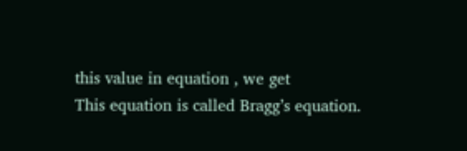this value in equation , we get
This equation is called Bragg’s equation.